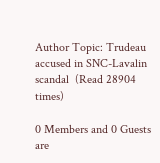Author Topic: Trudeau accused in SNC-Lavalin scandal  (Read 28904 times)

0 Members and 0 Guests are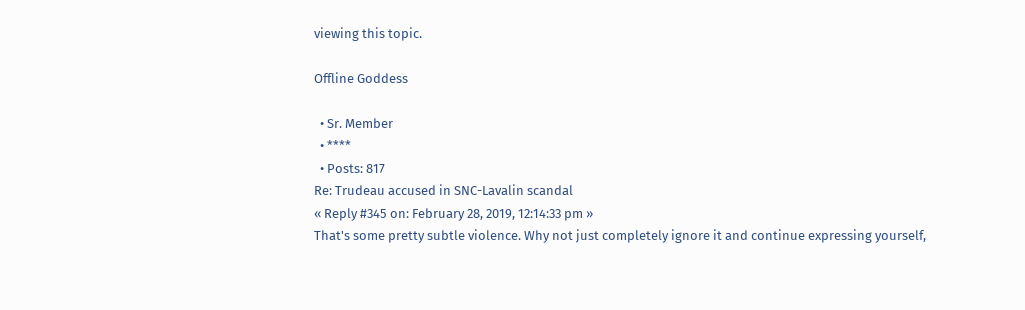viewing this topic.

Offline Goddess

  • Sr. Member
  • ****
  • Posts: 817
Re: Trudeau accused in SNC-Lavalin scandal
« Reply #345 on: February 28, 2019, 12:14:33 pm »
That's some pretty subtle violence. Why not just completely ignore it and continue expressing yourself,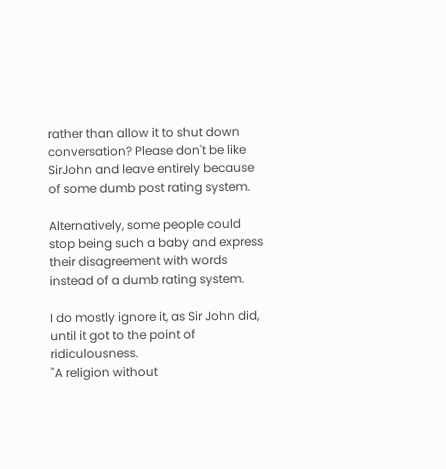rather than allow it to shut down conversation? Please don't be like SirJohn and leave entirely because of some dumb post rating system.

Alternatively, some people could stop being such a baby and express their disagreement with words instead of a dumb rating system.

I do mostly ignore it, as Sir John did, until it got to the point of ridiculousness.
"A religion without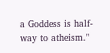a Goddess is half-way to atheism."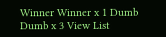Winner Winner x 1 Dumb Dumb x 3 View List